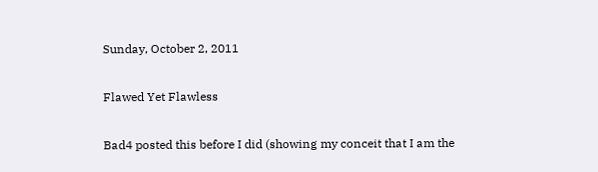Sunday, October 2, 2011

Flawed Yet Flawless

Bad4 posted this before I did (showing my conceit that I am the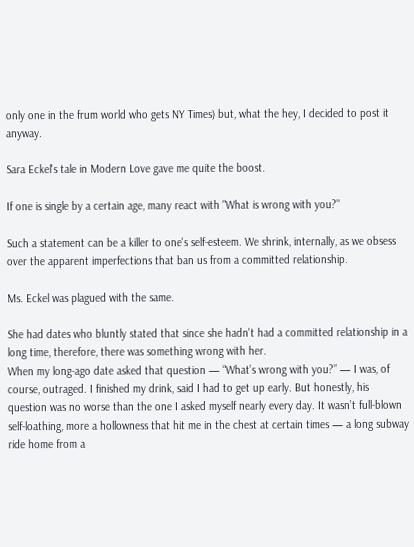only one in the frum world who gets NY Times) but, what the hey, I decided to post it anyway.

Sara Eckel's tale in Modern Love gave me quite the boost.

If one is single by a certain age, many react with "What is wrong with you?"

Such a statement can be a killer to one's self-esteem. We shrink, internally, as we obsess over the apparent imperfections that ban us from a committed relationship.

Ms. Eckel was plagued with the same.

She had dates who bluntly stated that since she hadn't had a committed relationship in a long time, therefore, there was something wrong with her.
When my long-ago date asked that question — “What’s wrong with you?” — I was, of course, outraged. I finished my drink, said I had to get up early. But honestly, his question was no worse than the one I asked myself nearly every day. It wasn’t full-blown self-loathing, more a hollowness that hit me in the chest at certain times — a long subway ride home from a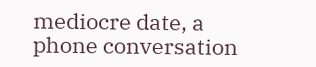mediocre date, a phone conversation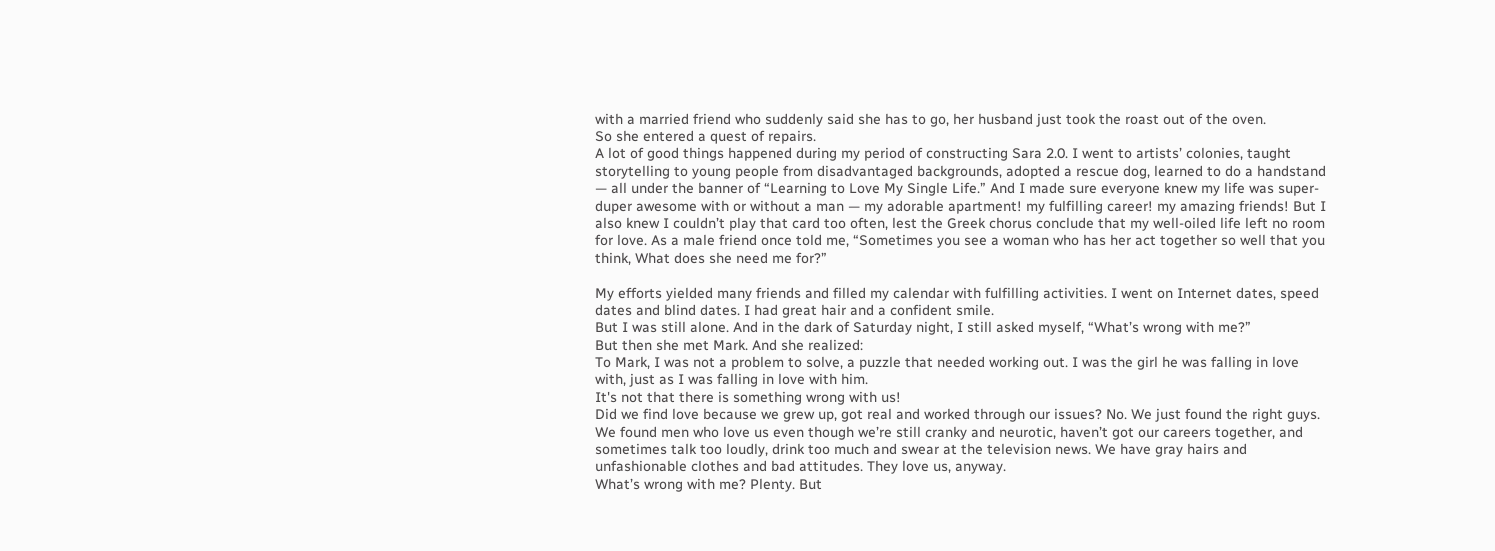with a married friend who suddenly said she has to go, her husband just took the roast out of the oven.
So she entered a quest of repairs.
A lot of good things happened during my period of constructing Sara 2.0. I went to artists’ colonies, taught storytelling to young people from disadvantaged backgrounds, adopted a rescue dog, learned to do a handstand — all under the banner of “Learning to Love My Single Life.” And I made sure everyone knew my life was super-duper awesome with or without a man — my adorable apartment! my fulfilling career! my amazing friends! But I also knew I couldn’t play that card too often, lest the Greek chorus conclude that my well-oiled life left no room for love. As a male friend once told me, “Sometimes you see a woman who has her act together so well that you think, What does she need me for?”

My efforts yielded many friends and filled my calendar with fulfilling activities. I went on Internet dates, speed dates and blind dates. I had great hair and a confident smile.
But I was still alone. And in the dark of Saturday night, I still asked myself, “What’s wrong with me?”
But then she met Mark. And she realized:
To Mark, I was not a problem to solve, a puzzle that needed working out. I was the girl he was falling in love with, just as I was falling in love with him.
It's not that there is something wrong with us!
Did we find love because we grew up, got real and worked through our issues? No. We just found the right guys. We found men who love us even though we’re still cranky and neurotic, haven’t got our careers together, and sometimes talk too loudly, drink too much and swear at the television news. We have gray hairs and unfashionable clothes and bad attitudes. They love us, anyway.
What’s wrong with me? Plenty. But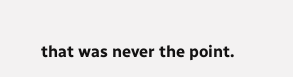that was never the point.